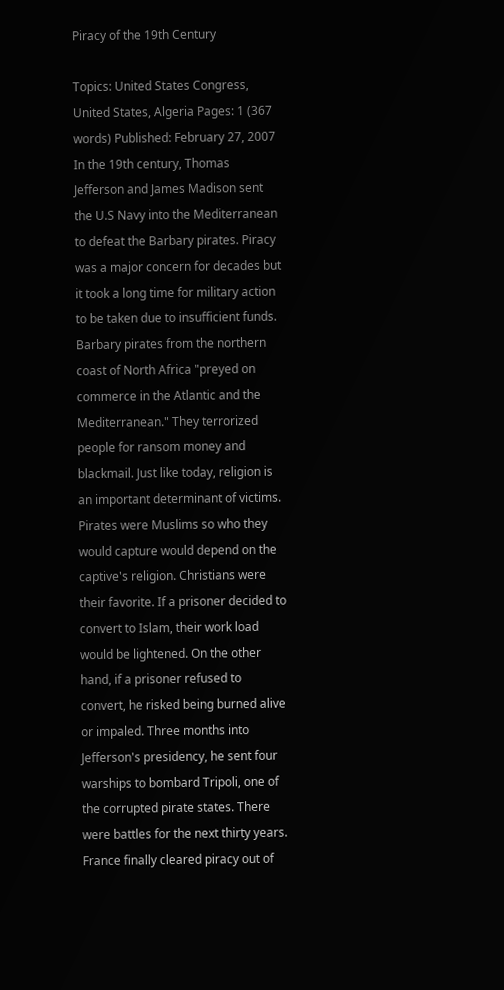Piracy of the 19th Century

Topics: United States Congress, United States, Algeria Pages: 1 (367 words) Published: February 27, 2007
In the 19th century, Thomas Jefferson and James Madison sent the U.S Navy into the Mediterranean to defeat the Barbary pirates. Piracy was a major concern for decades but it took a long time for military action to be taken due to insufficient funds. Barbary pirates from the northern coast of North Africa "preyed on commerce in the Atlantic and the Mediterranean." They terrorized people for ransom money and blackmail. Just like today, religion is an important determinant of victims. Pirates were Muslims so who they would capture would depend on the captive's religion. Christians were their favorite. If a prisoner decided to convert to Islam, their work load would be lightened. On the other hand, if a prisoner refused to convert, he risked being burned alive or impaled. Three months into Jefferson's presidency, he sent four warships to bombard Tripoli, one of the corrupted pirate states. There were battles for the next thirty years. France finally cleared piracy out of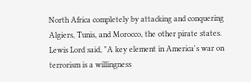North Africa completely by attacking and conquering Algiers, Tunis, and Morocco, the other pirate states. Lewis Lord said, "A key element in America's war on terrorism is a willingness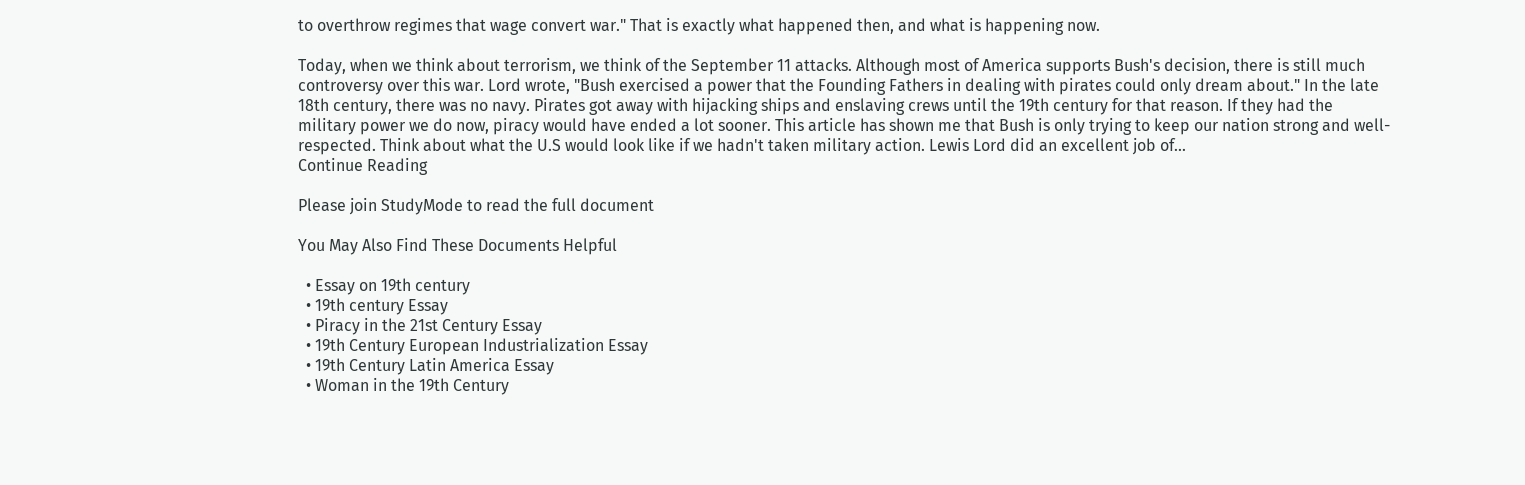to overthrow regimes that wage convert war." That is exactly what happened then, and what is happening now.

Today, when we think about terrorism, we think of the September 11 attacks. Although most of America supports Bush's decision, there is still much controversy over this war. Lord wrote, "Bush exercised a power that the Founding Fathers in dealing with pirates could only dream about." In the late 18th century, there was no navy. Pirates got away with hijacking ships and enslaving crews until the 19th century for that reason. If they had the military power we do now, piracy would have ended a lot sooner. This article has shown me that Bush is only trying to keep our nation strong and well-respected. Think about what the U.S would look like if we hadn't taken military action. Lewis Lord did an excellent job of...
Continue Reading

Please join StudyMode to read the full document

You May Also Find These Documents Helpful

  • Essay on 19th century
  • 19th century Essay
  • Piracy in the 21st Century Essay
  • 19th Century European Industrialization Essay
  • 19th Century Latin America Essay
  • Woman in the 19th Century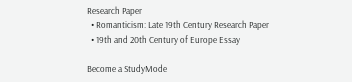Research Paper
  • Romanticism: Late 19th Century Research Paper
  • 19th and 20th Century of Europe Essay

Become a StudyMode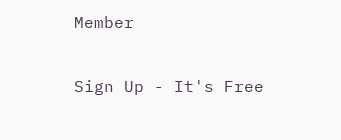Member

Sign Up - It's Free